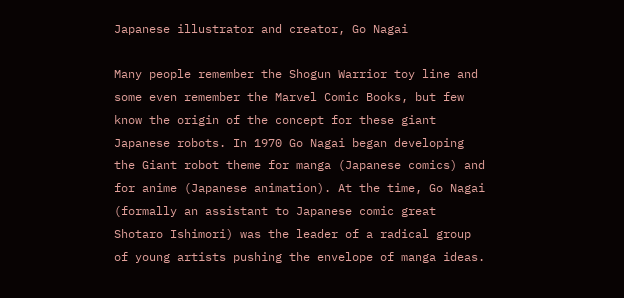Japanese illustrator and creator, Go Nagai

Many people remember the Shogun Warrior toy line and some even remember the Marvel Comic Books, but few know the origin of the concept for these giant Japanese robots. In 1970 Go Nagai began developing the Giant robot theme for manga (Japanese comics) and for anime (Japanese animation). At the time, Go Nagai (formally an assistant to Japanese comic great Shotaro Ishimori) was the leader of a radical group of young artists pushing the envelope of manga ideas.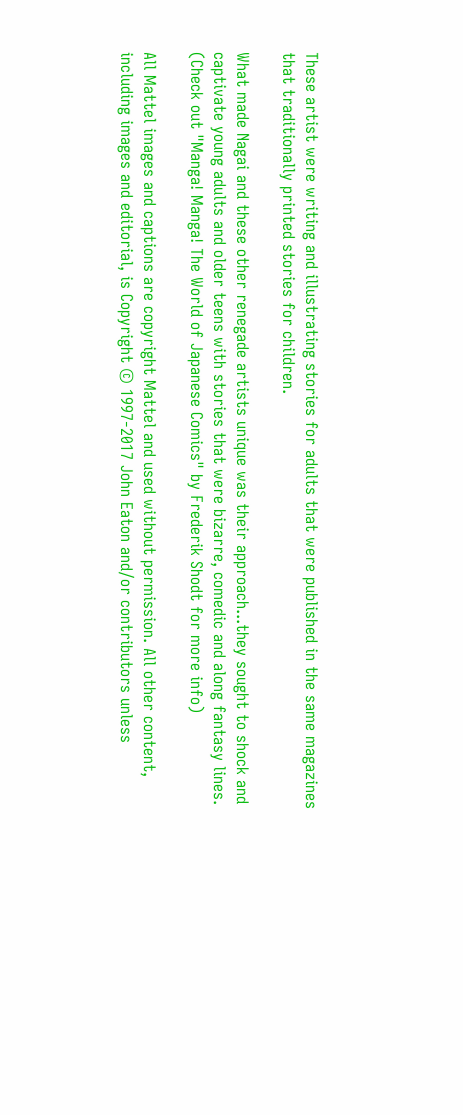These artist were writing and illustrating stories for adults that were published in the same magazines that traditionally printed stories for children.

What made Nagai and these other renegade artists unique was their approach...they sought to shock and captivate young adults and older teens with stories that were bizarre, comedic and along fantasy lines. (Check out "Manga! Manga! The World of Japanese Comics" by Frederik Shodt for more info)

All Mattel images and captions are copyright Mattel and used without permission. All other content, including images and editorial, is Copyright © 1997-2017 John Eaton and/or contributors unless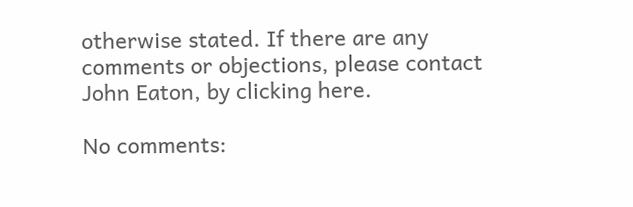otherwise stated. If there are any comments or objections, please contact John Eaton, by clicking here.

No comments: